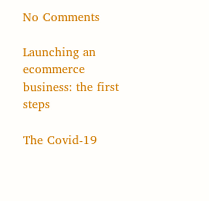No Comments

Launching an ecommerce business: the first steps

The Covid-19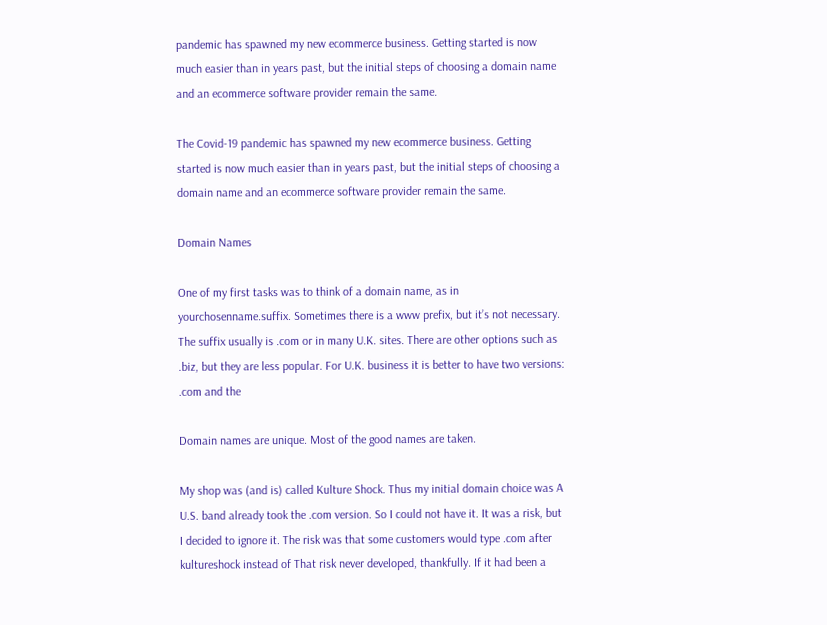pandemic has spawned my new ecommerce business. Getting started is now much easier than in years past, but the initial steps of choosing a domain name and an ecommerce software provider remain the same.

The Covid-19 pandemic has spawned my new ecommerce business. Getting started is now much easier than in years past, but the initial steps of choosing a domain name and an ecommerce software provider remain the same.

Domain Names

One of my first tasks was to think of a domain name, as in yourchosenname.suffix. Sometimes there is a www prefix, but it’s not necessary. The suffix usually is .com or in many U.K. sites. There are other options such as .biz, but they are less popular. For U.K. business it is better to have two versions: .com and the

Domain names are unique. Most of the good names are taken.

My shop was (and is) called Kulture Shock. Thus my initial domain choice was A U.S. band already took the .com version. So I could not have it. It was a risk, but I decided to ignore it. The risk was that some customers would type .com after kultureshock instead of That risk never developed, thankfully. If it had been a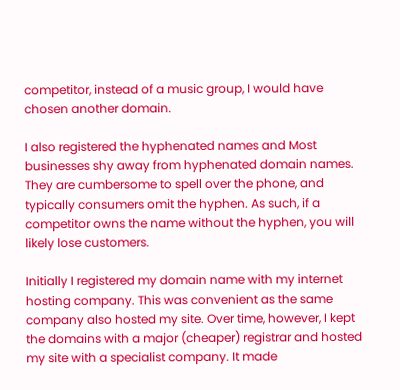competitor, instead of a music group, I would have chosen another domain.

I also registered the hyphenated names and Most businesses shy away from hyphenated domain names. They are cumbersome to spell over the phone, and typically consumers omit the hyphen. As such, if a competitor owns the name without the hyphen, you will likely lose customers.

Initially I registered my domain name with my internet hosting company. This was convenient as the same company also hosted my site. Over time, however, I kept the domains with a major (cheaper) registrar and hosted my site with a specialist company. It made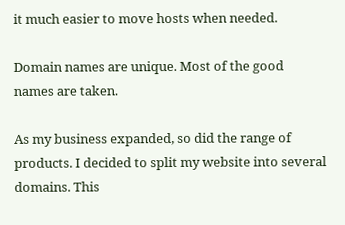it much easier to move hosts when needed.

Domain names are unique. Most of the good names are taken.

As my business expanded, so did the range of products. I decided to split my website into several domains. This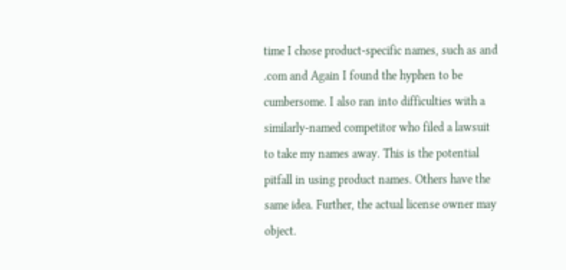time I chose product-specific names, such as and .com and Again I found the hyphen to be cumbersome. I also ran into difficulties with a similarly-named competitor who filed a lawsuit to take my names away. This is the potential pitfall in using product names. Others have the same idea. Further, the actual license owner may object.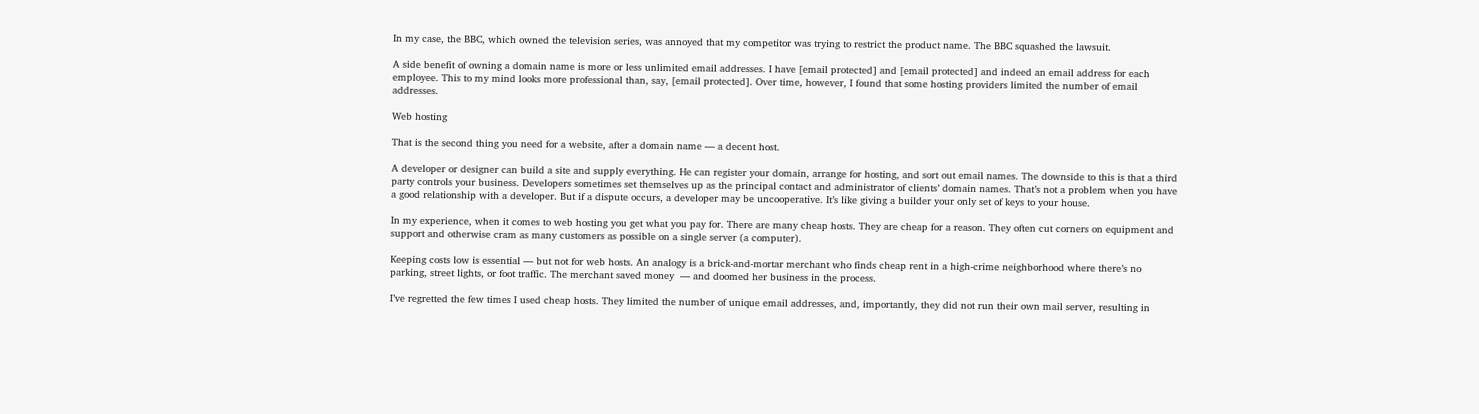In my case, the BBC, which owned the television series, was annoyed that my competitor was trying to restrict the product name. The BBC squashed the lawsuit.

A side benefit of owning a domain name is more or less unlimited email addresses. I have [email protected] and [email protected] and indeed an email address for each employee. This to my mind looks more professional than, say, [email protected]. Over time, however, I found that some hosting providers limited the number of email addresses.

Web hosting

That is the second thing you need for a website, after a domain name — a decent host.

A developer or designer can build a site and supply everything. He can register your domain, arrange for hosting, and sort out email names. The downside to this is that a third party controls your business. Developers sometimes set themselves up as the principal contact and administrator of clients’ domain names. That’s not a problem when you have a good relationship with a developer. But if a dispute occurs, a developer may be uncooperative. It’s like giving a builder your only set of keys to your house.

In my experience, when it comes to web hosting you get what you pay for. There are many cheap hosts. They are cheap for a reason. They often cut corners on equipment and support and otherwise cram as many customers as possible on a single server (a computer).

Keeping costs low is essential — but not for web hosts. An analogy is a brick-and-mortar merchant who finds cheap rent in a high-crime neighborhood where there’s no parking, street lights, or foot traffic. The merchant saved money  — and doomed her business in the process.

I’ve regretted the few times I used cheap hosts. They limited the number of unique email addresses, and, importantly, they did not run their own mail server, resulting in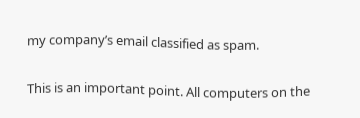my company’s email classified as spam.

This is an important point. All computers on the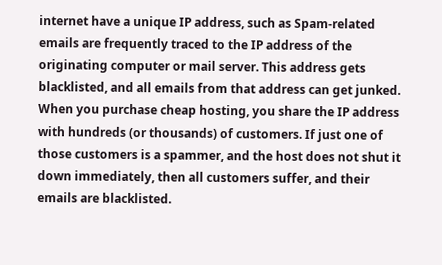internet have a unique IP address, such as Spam-related emails are frequently traced to the IP address of the originating computer or mail server. This address gets blacklisted, and all emails from that address can get junked. When you purchase cheap hosting, you share the IP address with hundreds (or thousands) of customers. If just one of those customers is a spammer, and the host does not shut it down immediately, then all customers suffer, and their emails are blacklisted.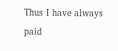Thus I have always paid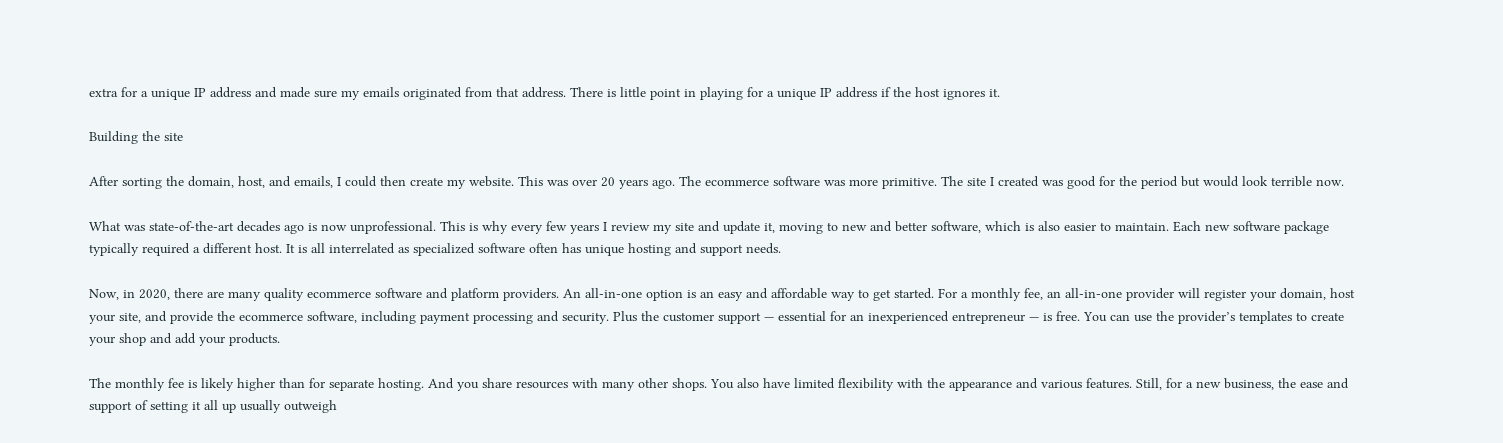extra for a unique IP address and made sure my emails originated from that address. There is little point in playing for a unique IP address if the host ignores it.

Building the site

After sorting the domain, host, and emails, I could then create my website. This was over 20 years ago. The ecommerce software was more primitive. The site I created was good for the period but would look terrible now.

What was state-of-the-art decades ago is now unprofessional. This is why every few years I review my site and update it, moving to new and better software, which is also easier to maintain. Each new software package typically required a different host. It is all interrelated as specialized software often has unique hosting and support needs.

Now, in 2020, there are many quality ecommerce software and platform providers. An all-in-one option is an easy and affordable way to get started. For a monthly fee, an all-in-one provider will register your domain, host your site, and provide the ecommerce software, including payment processing and security. Plus the customer support — essential for an inexperienced entrepreneur — is free. You can use the provider’s templates to create your shop and add your products.

The monthly fee is likely higher than for separate hosting. And you share resources with many other shops. You also have limited flexibility with the appearance and various features. Still, for a new business, the ease and support of setting it all up usually outweigh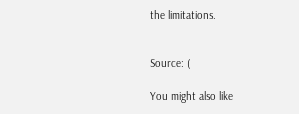the limitations.


Source: (

You might also like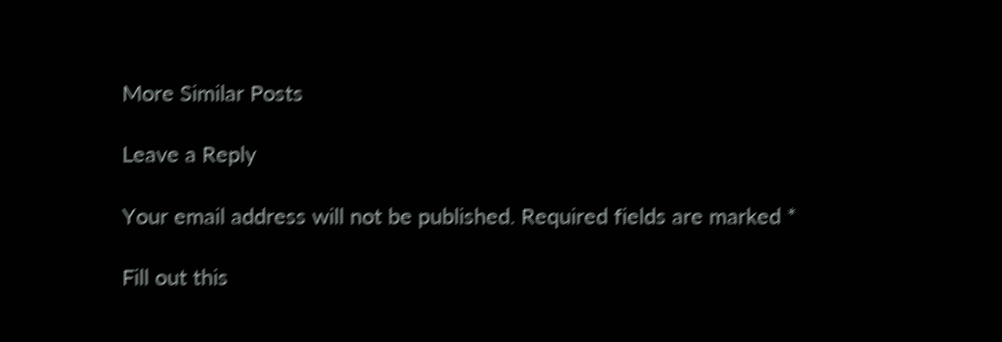More Similar Posts

Leave a Reply

Your email address will not be published. Required fields are marked *

Fill out this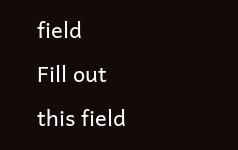field
Fill out this field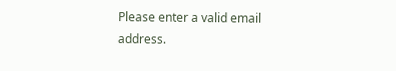Please enter a valid email address.